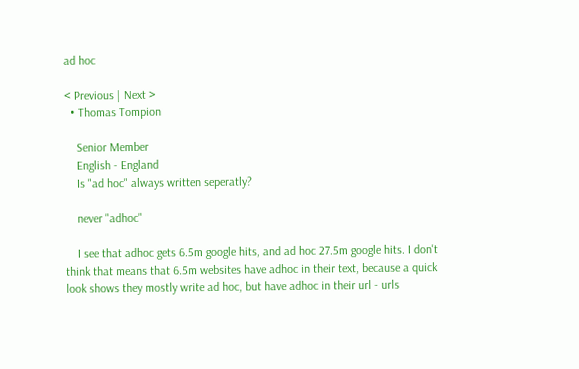ad hoc

< Previous | Next >
  • Thomas Tompion

    Senior Member
    English - England
    Is "ad hoc" always written seperatly?

    never "adhoc"

    I see that adhoc gets 6.5m google hits, and ad hoc 27.5m google hits. I don't think that means that 6.5m websites have adhoc in their text, because a quick look shows they mostly write ad hoc, but have adhoc in their url - urls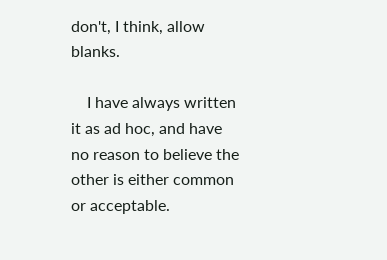don't, I think, allow blanks.

    I have always written it as ad hoc, and have no reason to believe the other is either common or acceptable.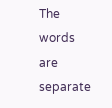The words are separate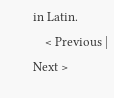in Latin.
    < Previous | Next >